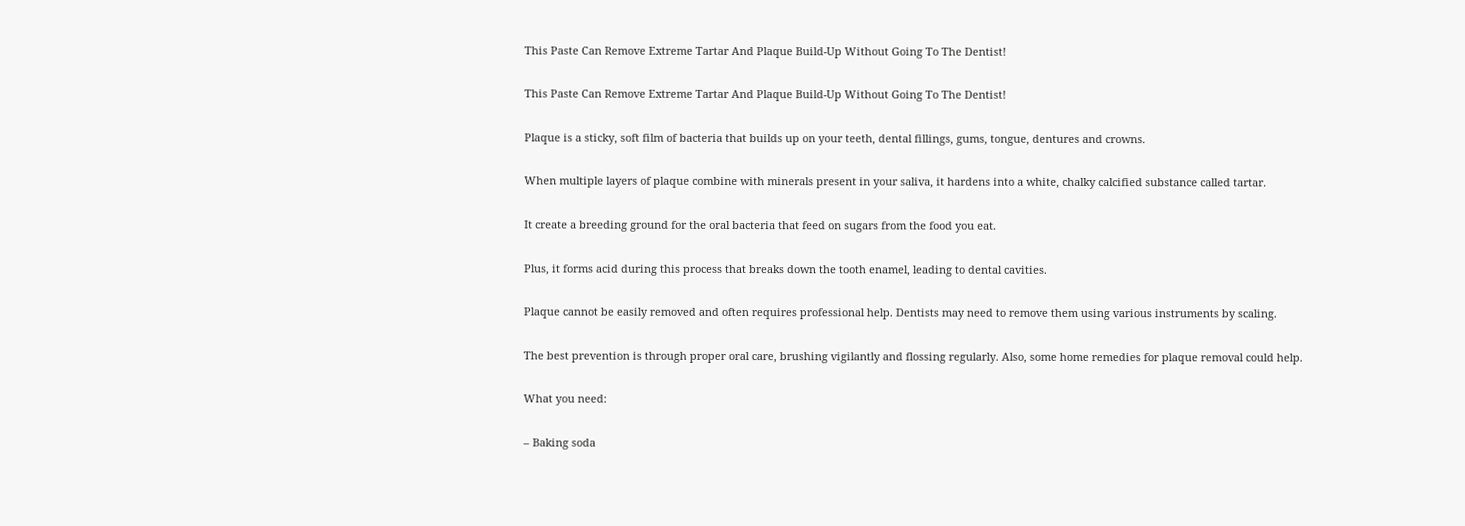This Paste Can Remove Extreme Tartar And Plaque Build-Up Without Going To The Dentist!

This Paste Can Remove Extreme Tartar And Plaque Build-Up Without Going To The Dentist!

Plaque is a sticky, soft film of bacteria that builds up on your teeth, dental fillings, gums, tongue, dentures and crowns.

When multiple layers of plaque combine with minerals present in your saliva, it hardens into a white, chalky calcified substance called tartar.

It create a breeding ground for the oral bacteria that feed on sugars from the food you eat.

Plus, it forms acid during this process that breaks down the tooth enamel, leading to dental cavities.

Plaque cannot be easily removed and often requires professional help. Dentists may need to remove them using various instruments by scaling.

The best prevention is through proper oral care, brushing vigilantly and flossing regularly. Also, some home remedies for plaque removal could help.

What you need:

– Baking soda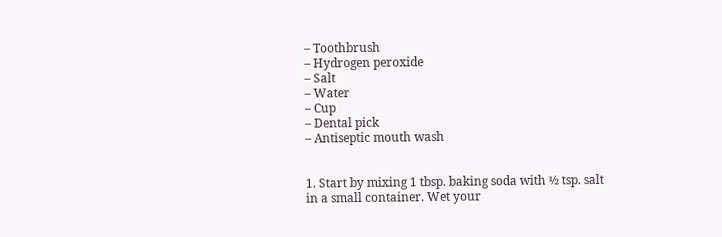– Toothbrush
– Hydrogen peroxide
– Salt
– Water
– Cup
– Dental pick
– Antiseptic mouth wash


1. Start by mixing 1 tbsp. baking soda with ½ tsp. salt in a small container. Wet your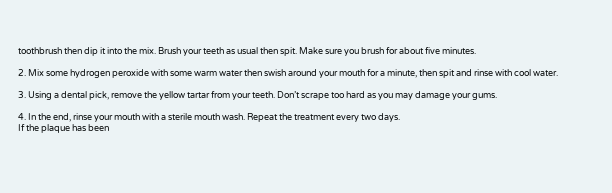toothbrush then dip it into the mix. Brush your teeth as usual then spit. Make sure you brush for about five minutes.

2. Mix some hydrogen peroxide with some warm water then swish around your mouth for a minute, then spit and rinse with cool water.

3. Using a dental pick, remove the yellow tartar from your teeth. Don’t scrape too hard as you may damage your gums.

4. In the end, rinse your mouth with a sterile mouth wash. Repeat the treatment every two days.
If the plaque has been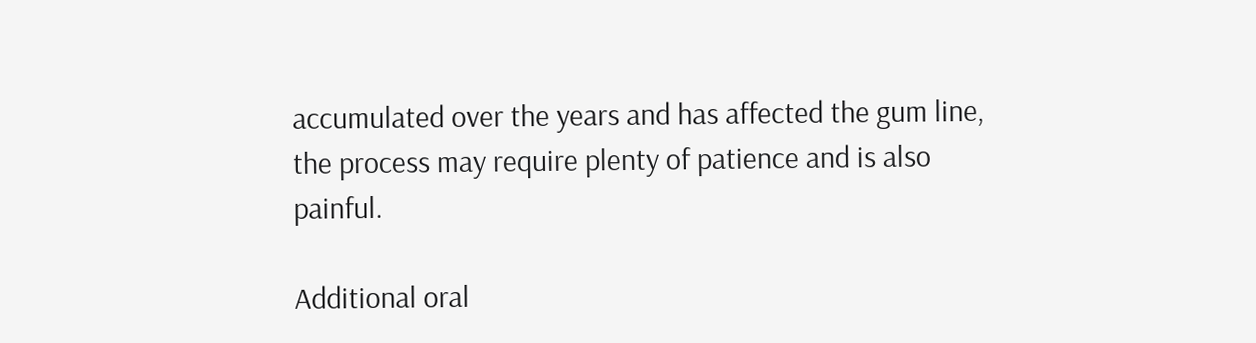accumulated over the years and has affected the gum line, the process may require plenty of patience and is also painful.

Additional oral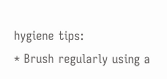hygiene tips:
* Brush regularly using a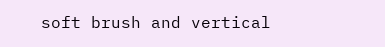soft brush and vertical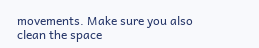movements. Make sure you also clean the space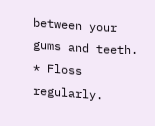between your gums and teeth.
* Floss regularly.